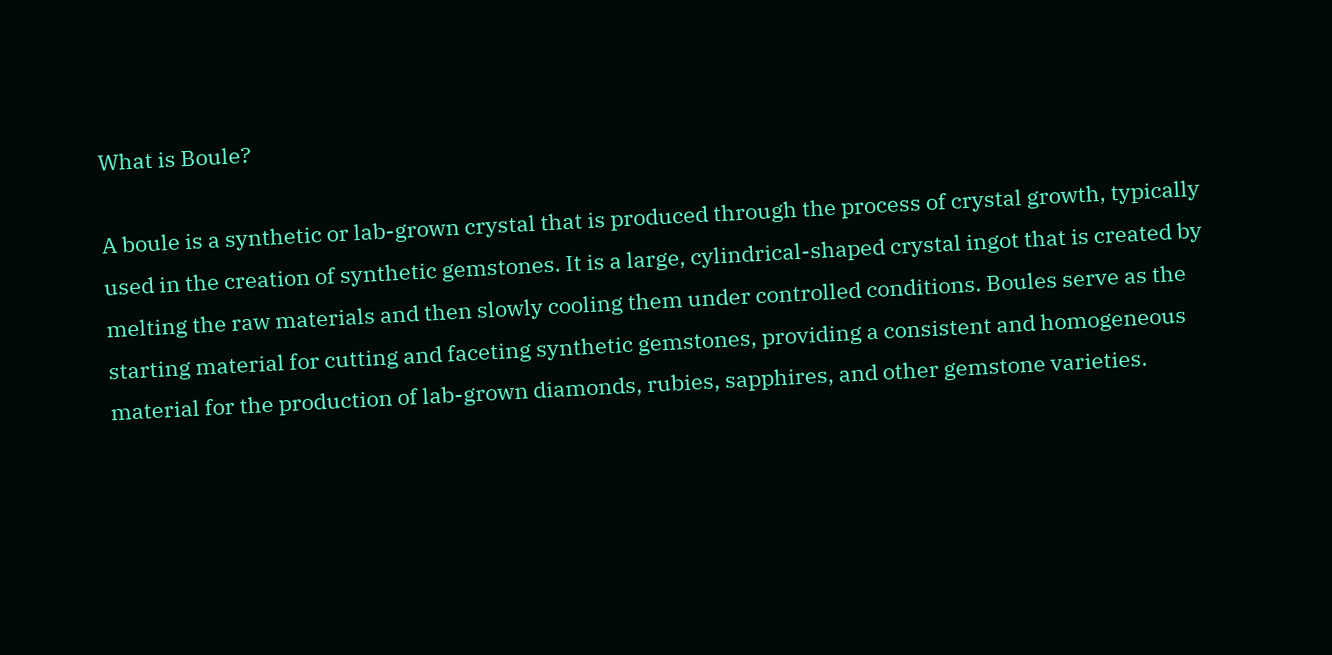What is Boule?

A boule is a synthetic or lab-grown crystal that is produced through the process of crystal growth, typically used in the creation of synthetic gemstones. It is a large, cylindrical-shaped crystal ingot that is created by melting the raw materials and then slowly cooling them under controlled conditions. Boules serve as the starting material for cutting and faceting synthetic gemstones, providing a consistent and homogeneous material for the production of lab-grown diamonds, rubies, sapphires, and other gemstone varieties.